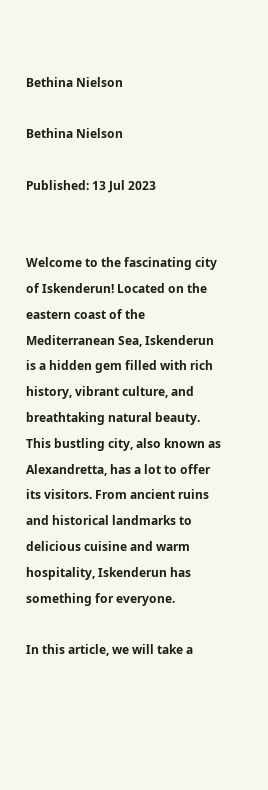Bethina Nielson

Bethina Nielson

Published: 13 Jul 2023


Welcome to the fascinating city of Iskenderun! Located on the eastern coast of the Mediterranean Sea, Iskenderun is a hidden gem filled with rich history, vibrant culture, and breathtaking natural beauty. This bustling city, also known as Alexandretta, has a lot to offer its visitors. From ancient ruins and historical landmarks to delicious cuisine and warm hospitality, Iskenderun has something for everyone.

In this article, we will take a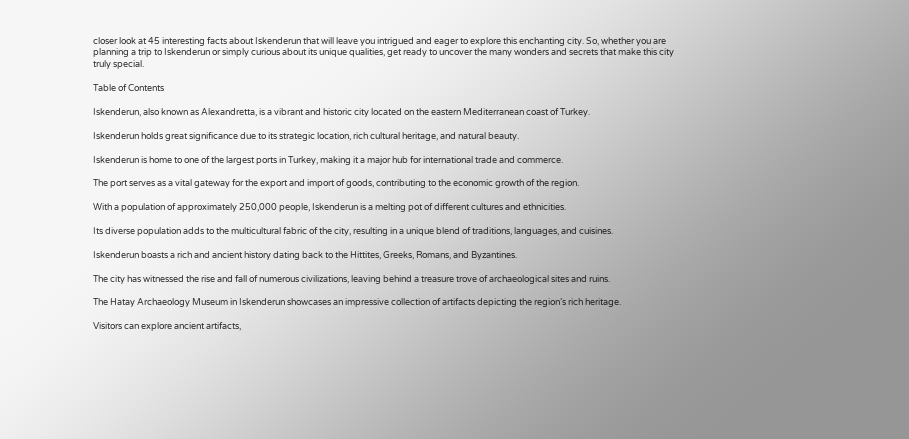closer look at 45 interesting facts about Iskenderun that will leave you intrigued and eager to explore this enchanting city. So, whether you are planning a trip to Iskenderun or simply curious about its unique qualities, get ready to uncover the many wonders and secrets that make this city truly special.

Table of Contents

Iskenderun, also known as Alexandretta, is a vibrant and historic city located on the eastern Mediterranean coast of Turkey.

Iskenderun holds great significance due to its strategic location, rich cultural heritage, and natural beauty.

Iskenderun is home to one of the largest ports in Turkey, making it a major hub for international trade and commerce.

The port serves as a vital gateway for the export and import of goods, contributing to the economic growth of the region.

With a population of approximately 250,000 people, Iskenderun is a melting pot of different cultures and ethnicities.

Its diverse population adds to the multicultural fabric of the city, resulting in a unique blend of traditions, languages, and cuisines.

Iskenderun boasts a rich and ancient history dating back to the Hittites, Greeks, Romans, and Byzantines.

The city has witnessed the rise and fall of numerous civilizations, leaving behind a treasure trove of archaeological sites and ruins.

The Hatay Archaeology Museum in Iskenderun showcases an impressive collection of artifacts depicting the region’s rich heritage.

Visitors can explore ancient artifacts,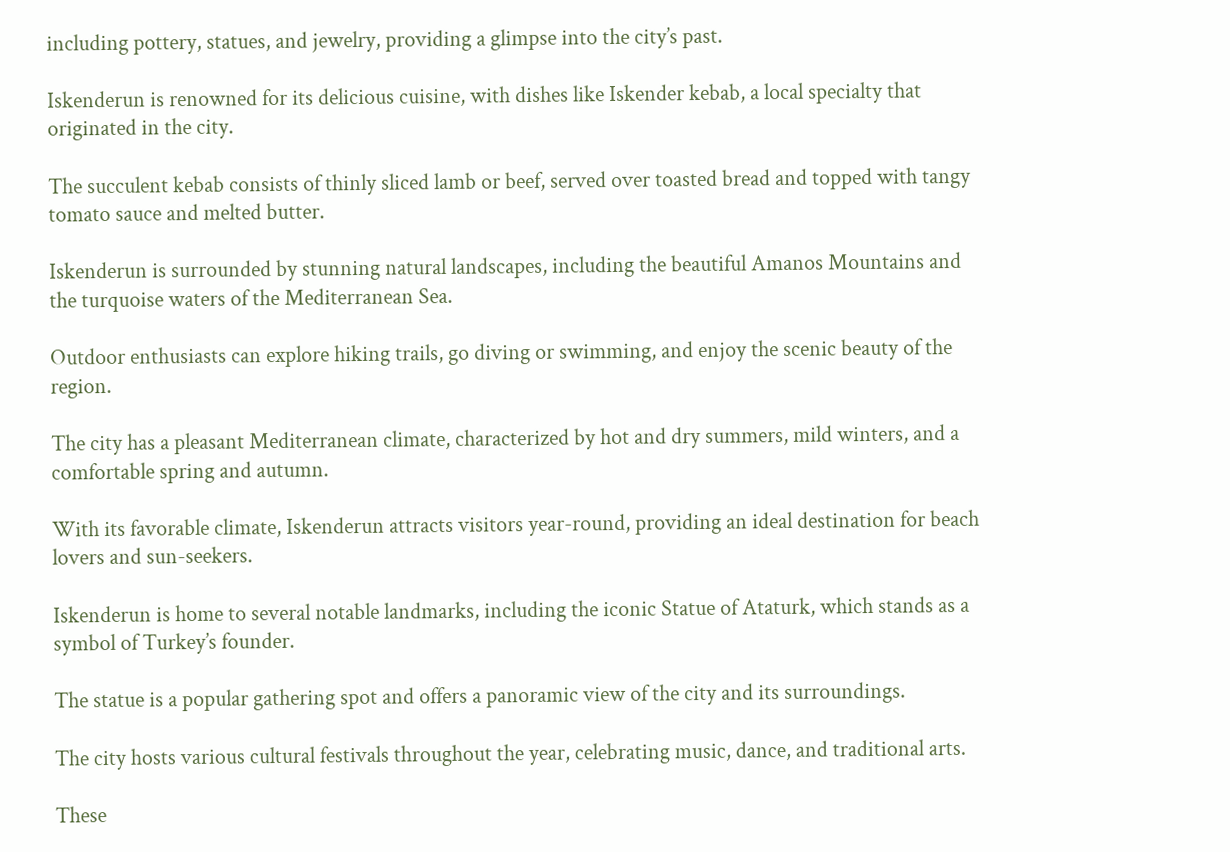including pottery, statues, and jewelry, providing a glimpse into the city’s past.

Iskenderun is renowned for its delicious cuisine, with dishes like Iskender kebab, a local specialty that originated in the city.

The succulent kebab consists of thinly sliced lamb or beef, served over toasted bread and topped with tangy tomato sauce and melted butter.

Iskenderun is surrounded by stunning natural landscapes, including the beautiful Amanos Mountains and the turquoise waters of the Mediterranean Sea.

Outdoor enthusiasts can explore hiking trails, go diving or swimming, and enjoy the scenic beauty of the region.

The city has a pleasant Mediterranean climate, characterized by hot and dry summers, mild winters, and a comfortable spring and autumn.

With its favorable climate, Iskenderun attracts visitors year-round, providing an ideal destination for beach lovers and sun-seekers.

Iskenderun is home to several notable landmarks, including the iconic Statue of Ataturk, which stands as a symbol of Turkey’s founder.

The statue is a popular gathering spot and offers a panoramic view of the city and its surroundings.

The city hosts various cultural festivals throughout the year, celebrating music, dance, and traditional arts.

These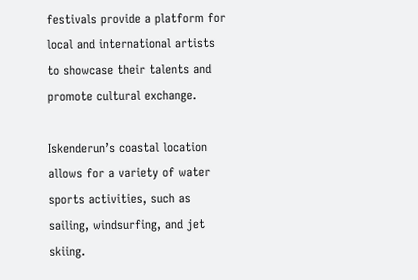festivals provide a platform for local and international artists to showcase their talents and promote cultural exchange.

Iskenderun’s coastal location allows for a variety of water sports activities, such as sailing, windsurfing, and jet skiing.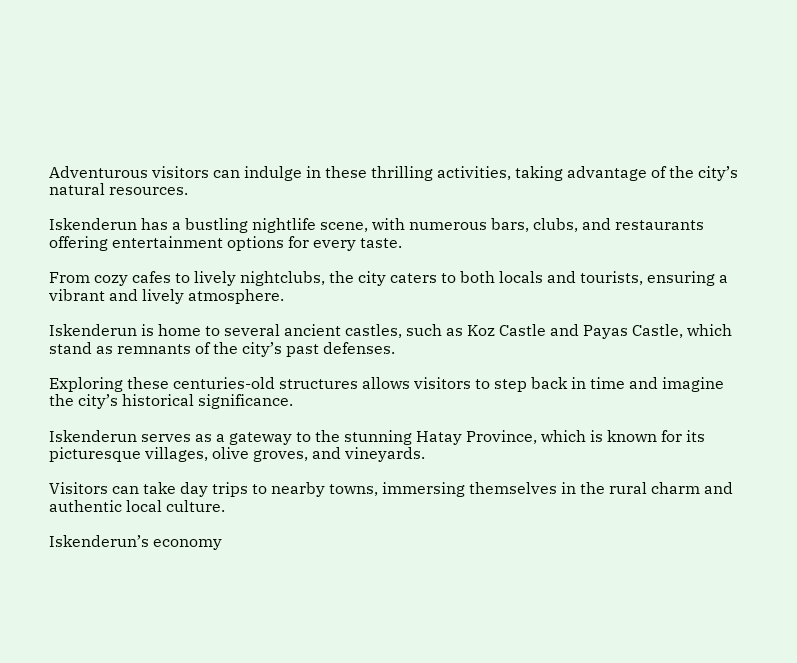Adventurous visitors can indulge in these thrilling activities, taking advantage of the city’s natural resources.

Iskenderun has a bustling nightlife scene, with numerous bars, clubs, and restaurants offering entertainment options for every taste.

From cozy cafes to lively nightclubs, the city caters to both locals and tourists, ensuring a vibrant and lively atmosphere.

Iskenderun is home to several ancient castles, such as Koz Castle and Payas Castle, which stand as remnants of the city’s past defenses.

Exploring these centuries-old structures allows visitors to step back in time and imagine the city’s historical significance.

Iskenderun serves as a gateway to the stunning Hatay Province, which is known for its picturesque villages, olive groves, and vineyards.

Visitors can take day trips to nearby towns, immersing themselves in the rural charm and authentic local culture.

Iskenderun’s economy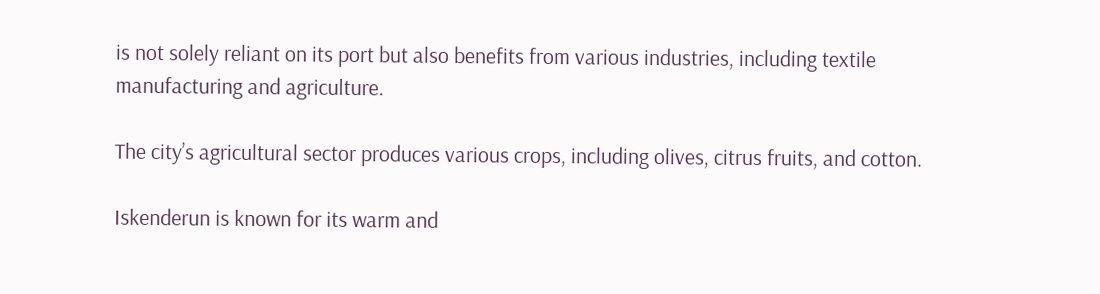is not solely reliant on its port but also benefits from various industries, including textile manufacturing and agriculture.

The city’s agricultural sector produces various crops, including olives, citrus fruits, and cotton.

Iskenderun is known for its warm and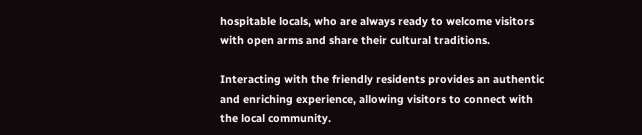hospitable locals, who are always ready to welcome visitors with open arms and share their cultural traditions.

Interacting with the friendly residents provides an authentic and enriching experience, allowing visitors to connect with the local community.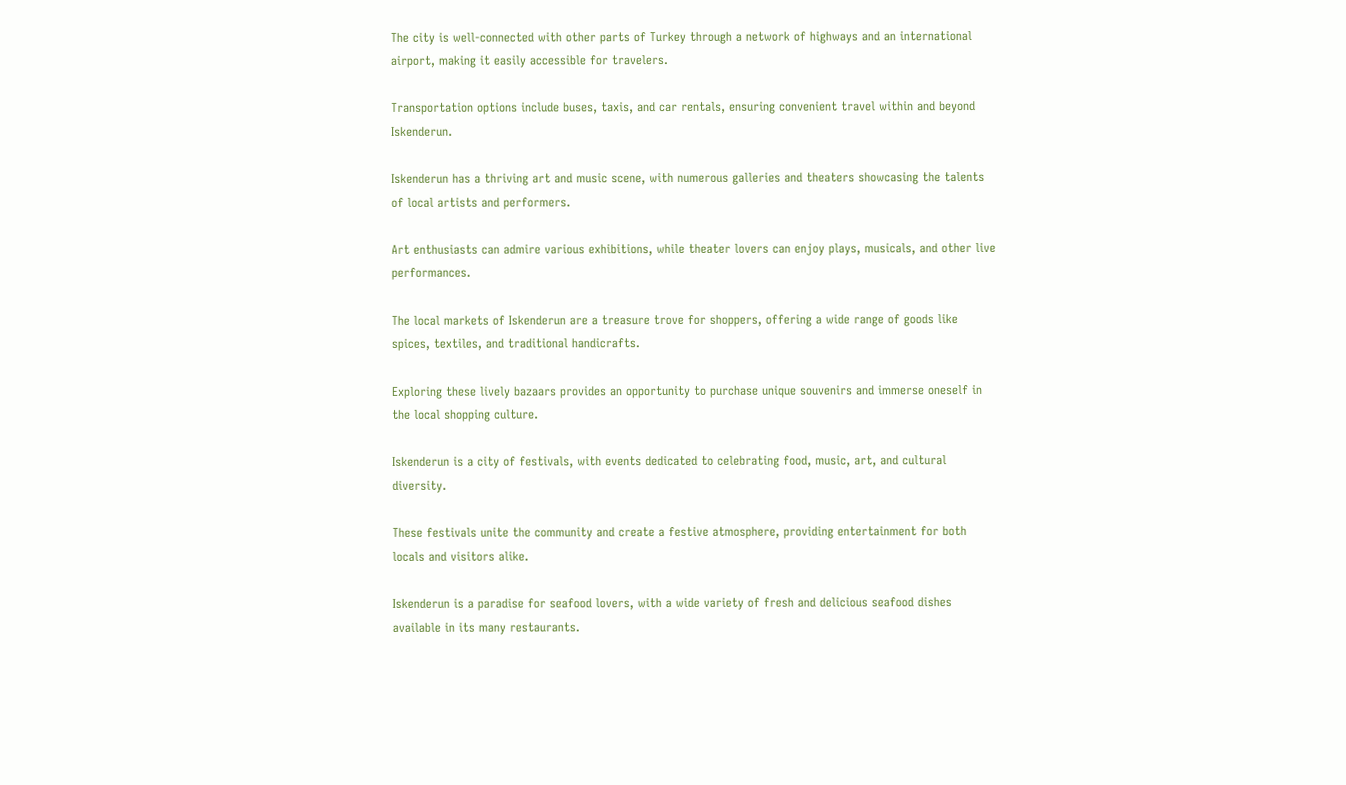The city is well-connected with other parts of Turkey through a network of highways and an international airport, making it easily accessible for travelers.

Transportation options include buses, taxis, and car rentals, ensuring convenient travel within and beyond Iskenderun.

Iskenderun has a thriving art and music scene, with numerous galleries and theaters showcasing the talents of local artists and performers.

Art enthusiasts can admire various exhibitions, while theater lovers can enjoy plays, musicals, and other live performances.

The local markets of Iskenderun are a treasure trove for shoppers, offering a wide range of goods like spices, textiles, and traditional handicrafts.

Exploring these lively bazaars provides an opportunity to purchase unique souvenirs and immerse oneself in the local shopping culture.

Iskenderun is a city of festivals, with events dedicated to celebrating food, music, art, and cultural diversity.

These festivals unite the community and create a festive atmosphere, providing entertainment for both locals and visitors alike.

Iskenderun is a paradise for seafood lovers, with a wide variety of fresh and delicious seafood dishes available in its many restaurants.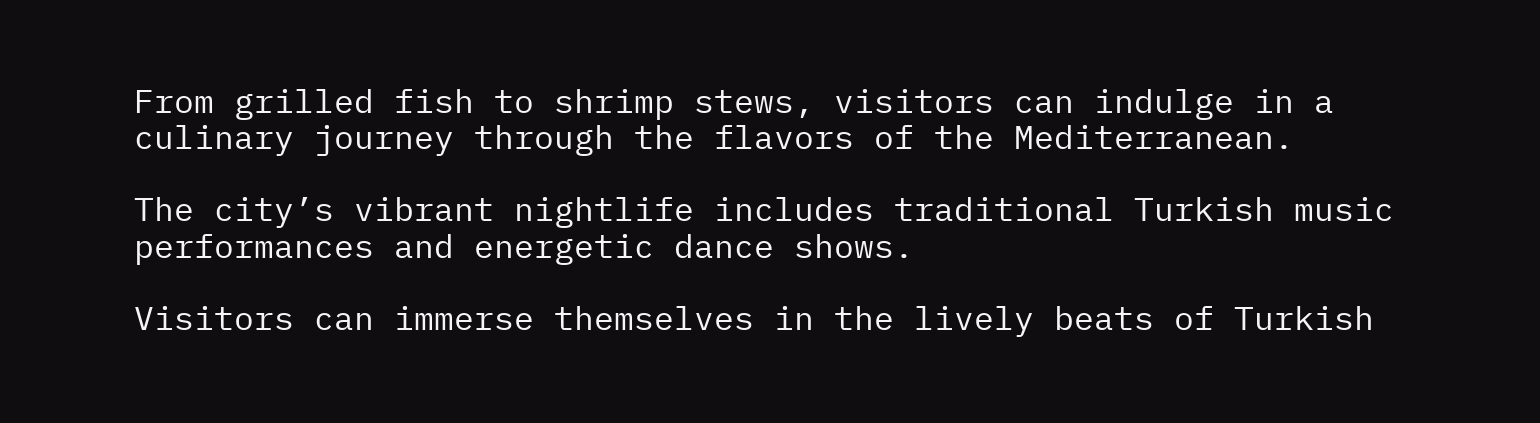From grilled fish to shrimp stews, visitors can indulge in a culinary journey through the flavors of the Mediterranean.

The city’s vibrant nightlife includes traditional Turkish music performances and energetic dance shows.

Visitors can immerse themselves in the lively beats of Turkish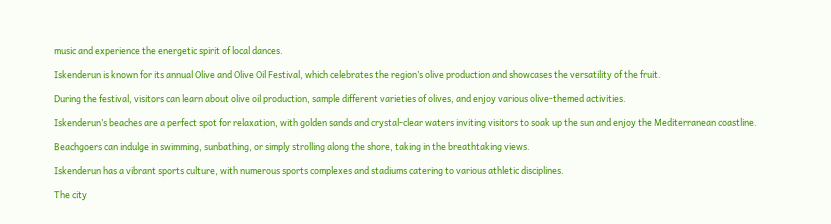music and experience the energetic spirit of local dances.

Iskenderun is known for its annual Olive and Olive Oil Festival, which celebrates the region’s olive production and showcases the versatility of the fruit.

During the festival, visitors can learn about olive oil production, sample different varieties of olives, and enjoy various olive-themed activities.

Iskenderun’s beaches are a perfect spot for relaxation, with golden sands and crystal-clear waters inviting visitors to soak up the sun and enjoy the Mediterranean coastline.

Beachgoers can indulge in swimming, sunbathing, or simply strolling along the shore, taking in the breathtaking views.

Iskenderun has a vibrant sports culture, with numerous sports complexes and stadiums catering to various athletic disciplines.

The city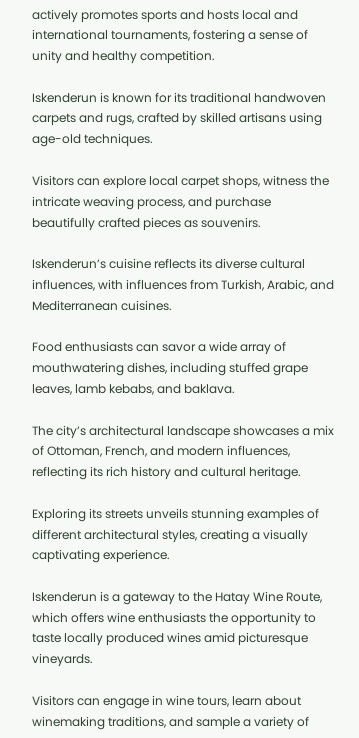actively promotes sports and hosts local and international tournaments, fostering a sense of unity and healthy competition.

Iskenderun is known for its traditional handwoven carpets and rugs, crafted by skilled artisans using age-old techniques.

Visitors can explore local carpet shops, witness the intricate weaving process, and purchase beautifully crafted pieces as souvenirs.

Iskenderun’s cuisine reflects its diverse cultural influences, with influences from Turkish, Arabic, and Mediterranean cuisines.

Food enthusiasts can savor a wide array of mouthwatering dishes, including stuffed grape leaves, lamb kebabs, and baklava.

The city’s architectural landscape showcases a mix of Ottoman, French, and modern influences, reflecting its rich history and cultural heritage.

Exploring its streets unveils stunning examples of different architectural styles, creating a visually captivating experience.

Iskenderun is a gateway to the Hatay Wine Route, which offers wine enthusiasts the opportunity to taste locally produced wines amid picturesque vineyards.

Visitors can engage in wine tours, learn about winemaking traditions, and sample a variety of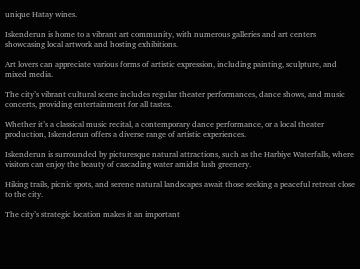unique Hatay wines.

Iskenderun is home to a vibrant art community, with numerous galleries and art centers showcasing local artwork and hosting exhibitions.

Art lovers can appreciate various forms of artistic expression, including painting, sculpture, and mixed media.

The city’s vibrant cultural scene includes regular theater performances, dance shows, and music concerts, providing entertainment for all tastes.

Whether it’s a classical music recital, a contemporary dance performance, or a local theater production, Iskenderun offers a diverse range of artistic experiences.

Iskenderun is surrounded by picturesque natural attractions, such as the Harbiye Waterfalls, where visitors can enjoy the beauty of cascading water amidst lush greenery.

Hiking trails, picnic spots, and serene natural landscapes await those seeking a peaceful retreat close to the city.

The city’s strategic location makes it an important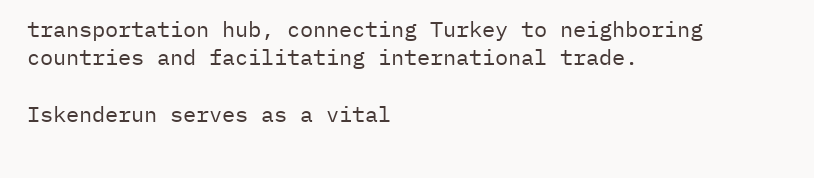transportation hub, connecting Turkey to neighboring countries and facilitating international trade.

Iskenderun serves as a vital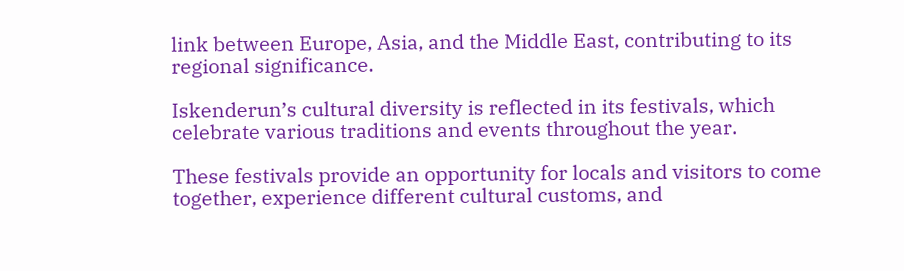link between Europe, Asia, and the Middle East, contributing to its regional significance.

Iskenderun’s cultural diversity is reflected in its festivals, which celebrate various traditions and events throughout the year.

These festivals provide an opportunity for locals and visitors to come together, experience different cultural customs, and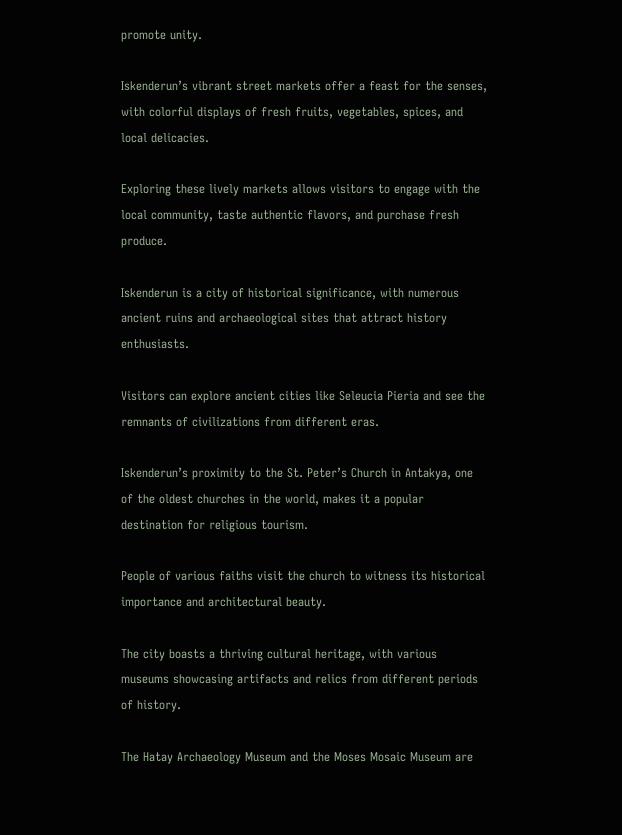promote unity.

Iskenderun’s vibrant street markets offer a feast for the senses, with colorful displays of fresh fruits, vegetables, spices, and local delicacies.

Exploring these lively markets allows visitors to engage with the local community, taste authentic flavors, and purchase fresh produce.

Iskenderun is a city of historical significance, with numerous ancient ruins and archaeological sites that attract history enthusiasts.

Visitors can explore ancient cities like Seleucia Pieria and see the remnants of civilizations from different eras.

Iskenderun’s proximity to the St. Peter’s Church in Antakya, one of the oldest churches in the world, makes it a popular destination for religious tourism.

People of various faiths visit the church to witness its historical importance and architectural beauty.

The city boasts a thriving cultural heritage, with various museums showcasing artifacts and relics from different periods of history.

The Hatay Archaeology Museum and the Moses Mosaic Museum are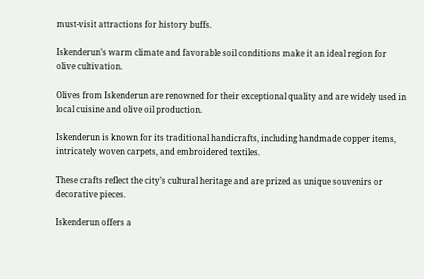must-visit attractions for history buffs.

Iskenderun’s warm climate and favorable soil conditions make it an ideal region for olive cultivation.

Olives from Iskenderun are renowned for their exceptional quality and are widely used in local cuisine and olive oil production.

Iskenderun is known for its traditional handicrafts, including handmade copper items, intricately woven carpets, and embroidered textiles.

These crafts reflect the city’s cultural heritage and are prized as unique souvenirs or decorative pieces.

Iskenderun offers a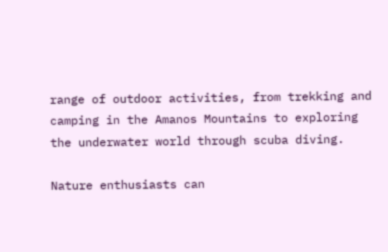range of outdoor activities, from trekking and camping in the Amanos Mountains to exploring the underwater world through scuba diving.

Nature enthusiasts can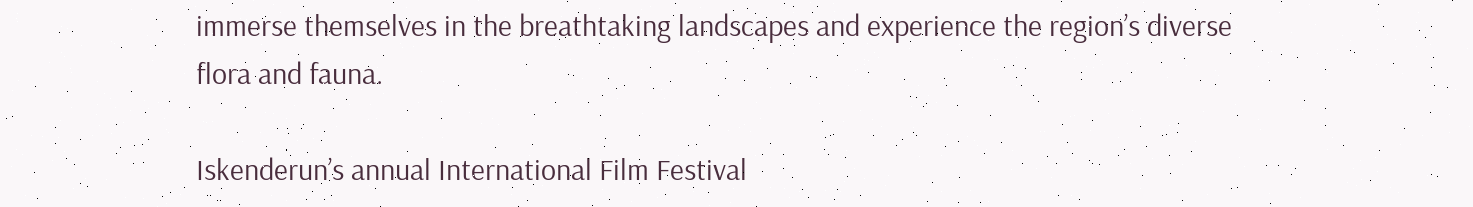immerse themselves in the breathtaking landscapes and experience the region’s diverse flora and fauna.

Iskenderun’s annual International Film Festival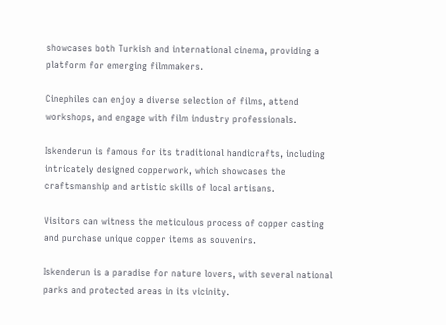showcases both Turkish and international cinema, providing a platform for emerging filmmakers.

Cinephiles can enjoy a diverse selection of films, attend workshops, and engage with film industry professionals.

Iskenderun is famous for its traditional handicrafts, including intricately designed copperwork, which showcases the craftsmanship and artistic skills of local artisans.

Visitors can witness the meticulous process of copper casting and purchase unique copper items as souvenirs.

Iskenderun is a paradise for nature lovers, with several national parks and protected areas in its vicinity.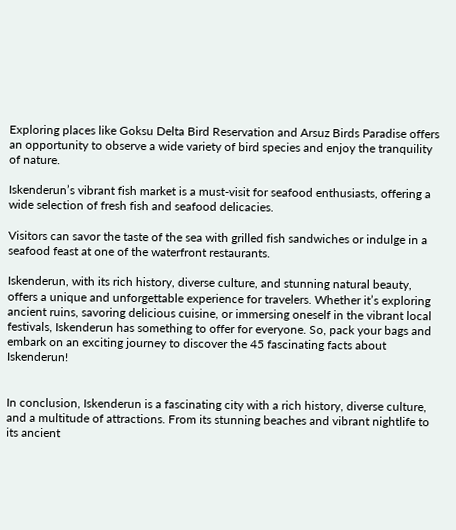Exploring places like Goksu Delta Bird Reservation and Arsuz Birds Paradise offers an opportunity to observe a wide variety of bird species and enjoy the tranquility of nature.

Iskenderun’s vibrant fish market is a must-visit for seafood enthusiasts, offering a wide selection of fresh fish and seafood delicacies.

Visitors can savor the taste of the sea with grilled fish sandwiches or indulge in a seafood feast at one of the waterfront restaurants.

Iskenderun, with its rich history, diverse culture, and stunning natural beauty, offers a unique and unforgettable experience for travelers. Whether it’s exploring ancient ruins, savoring delicious cuisine, or immersing oneself in the vibrant local festivals, Iskenderun has something to offer for everyone. So, pack your bags and embark on an exciting journey to discover the 45 fascinating facts about Iskenderun!


In conclusion, Iskenderun is a fascinating city with a rich history, diverse culture, and a multitude of attractions. From its stunning beaches and vibrant nightlife to its ancient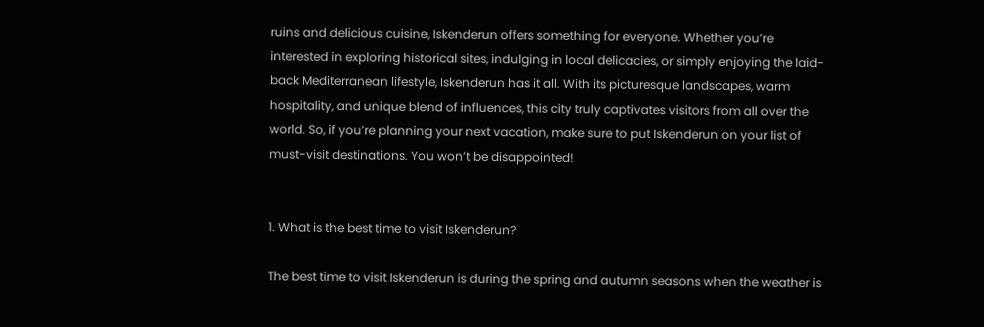ruins and delicious cuisine, Iskenderun offers something for everyone. Whether you’re interested in exploring historical sites, indulging in local delicacies, or simply enjoying the laid-back Mediterranean lifestyle, Iskenderun has it all. With its picturesque landscapes, warm hospitality, and unique blend of influences, this city truly captivates visitors from all over the world. So, if you’re planning your next vacation, make sure to put Iskenderun on your list of must-visit destinations. You won’t be disappointed!


1. What is the best time to visit Iskenderun?

The best time to visit Iskenderun is during the spring and autumn seasons when the weather is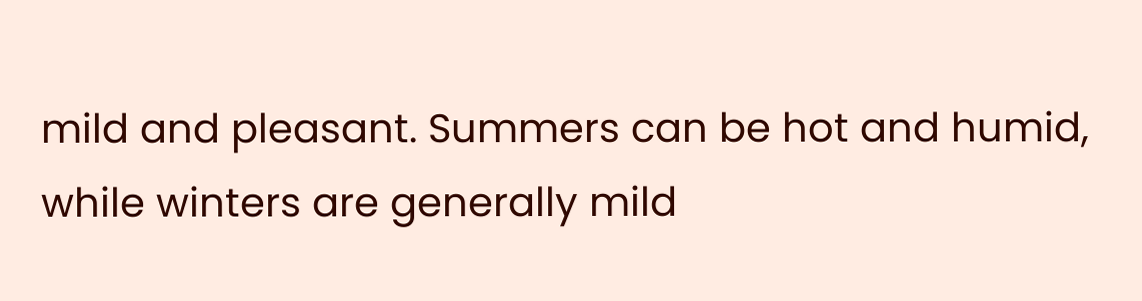mild and pleasant. Summers can be hot and humid, while winters are generally mild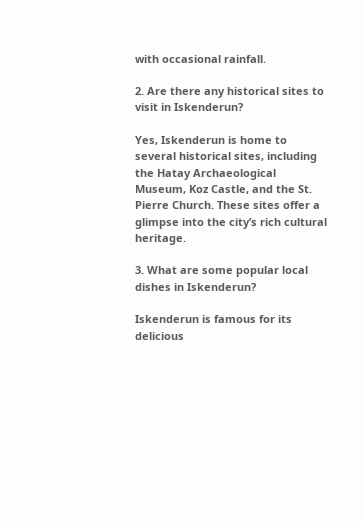with occasional rainfall.

2. Are there any historical sites to visit in Iskenderun?

Yes, Iskenderun is home to several historical sites, including the Hatay Archaeological Museum, Koz Castle, and the St. Pierre Church. These sites offer a glimpse into the city’s rich cultural heritage.

3. What are some popular local dishes in Iskenderun?

Iskenderun is famous for its delicious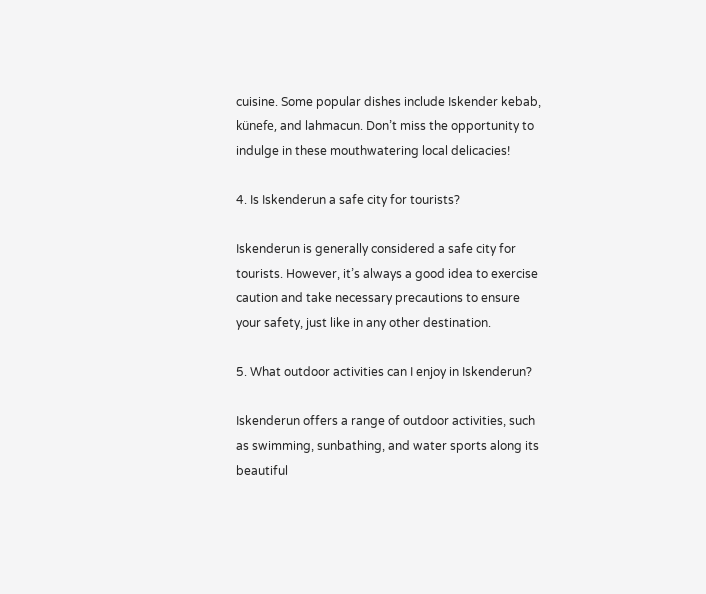cuisine. Some popular dishes include Iskender kebab, künefe, and lahmacun. Don’t miss the opportunity to indulge in these mouthwatering local delicacies!

4. Is Iskenderun a safe city for tourists?

Iskenderun is generally considered a safe city for tourists. However, it’s always a good idea to exercise caution and take necessary precautions to ensure your safety, just like in any other destination.

5. What outdoor activities can I enjoy in Iskenderun?

Iskenderun offers a range of outdoor activities, such as swimming, sunbathing, and water sports along its beautiful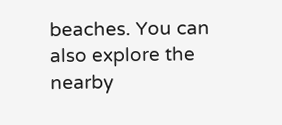beaches. You can also explore the nearby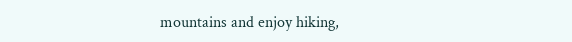mountains and enjoy hiking,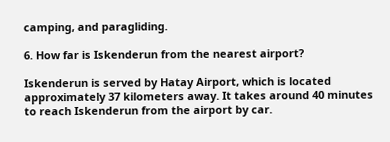camping, and paragliding.

6. How far is Iskenderun from the nearest airport?

Iskenderun is served by Hatay Airport, which is located approximately 37 kilometers away. It takes around 40 minutes to reach Iskenderun from the airport by car.